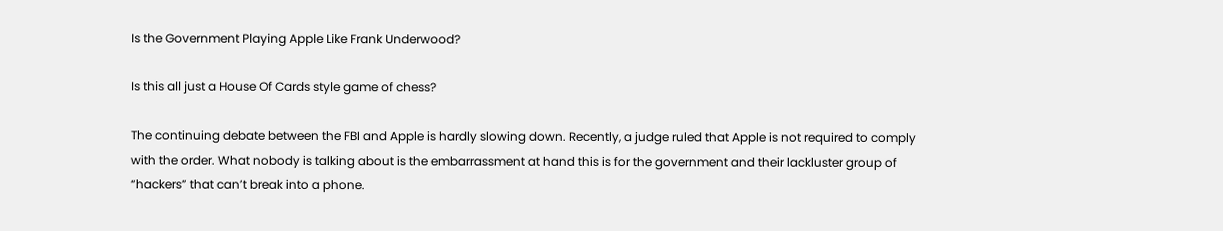Is the Government Playing Apple Like Frank Underwood?

Is this all just a House Of Cards style game of chess?

The continuing debate between the FBI and Apple is hardly slowing down. Recently, a judge ruled that Apple is not required to comply with the order. What nobody is talking about is the embarrassment at hand this is for the government and their lackluster group of “hackers” that can’t break into a phone.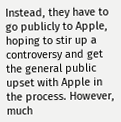Instead, they have to go publicly to Apple, hoping to stir up a controversy and get the general public upset with Apple in the process. However, much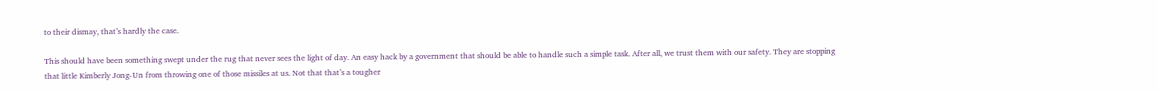to their dismay, that’s hardly the case.

This should have been something swept under the rug that never sees the light of day. An easy hack by a government that should be able to handle such a simple task. After all, we trust them with our safety. They are stopping that little Kimberly Jong-Un from throwing one of those missiles at us. Not that that’s a tougher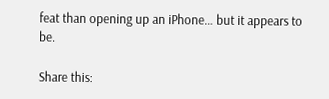feat than opening up an iPhone… but it appears to be.

Share this: